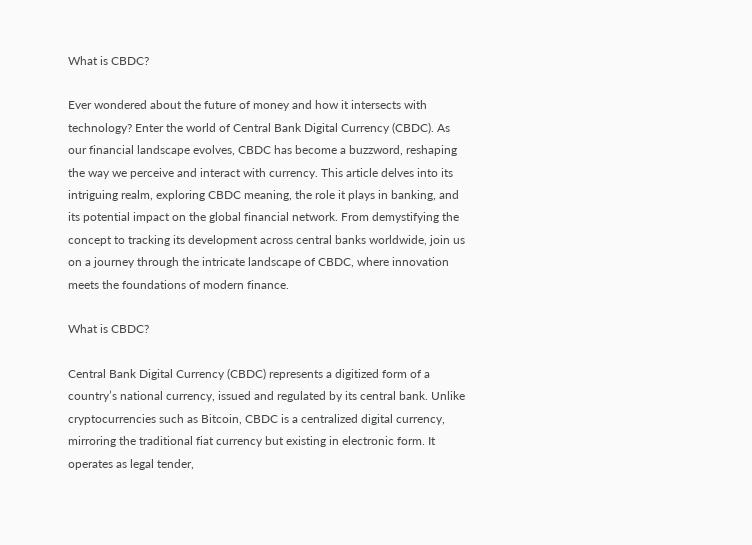What is CBDC?

Ever wondered about the future of money and how it intersects with technology? Enter the world of Central Bank Digital Currency (CBDC). As our financial landscape evolves, CBDC has become a buzzword, reshaping the way we perceive and interact with currency. This article delves into its intriguing realm, exploring CBDC meaning, the role it plays in banking, and its potential impact on the global financial network. From demystifying the concept to tracking its development across central banks worldwide, join us on a journey through the intricate landscape of CBDC, where innovation meets the foundations of modern finance.

What is CBDC?

Central Bank Digital Currency (CBDC) represents a digitized form of a country’s national currency, issued and regulated by its central bank. Unlike cryptocurrencies such as Bitcoin, CBDC is a centralized digital currency, mirroring the traditional fiat currency but existing in electronic form. It operates as legal tender,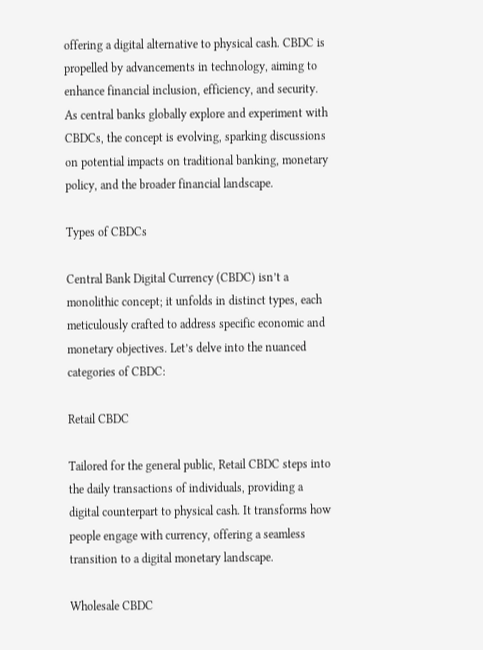offering a digital alternative to physical cash. CBDC is propelled by advancements in technology, aiming to enhance financial inclusion, efficiency, and security. As central banks globally explore and experiment with CBDCs, the concept is evolving, sparking discussions on potential impacts on traditional banking, monetary policy, and the broader financial landscape.

Types of CBDCs

Central Bank Digital Currency (CBDC) isn’t a monolithic concept; it unfolds in distinct types, each meticulously crafted to address specific economic and monetary objectives. Let’s delve into the nuanced categories of CBDC:

Retail CBDC

Tailored for the general public, Retail CBDC steps into the daily transactions of individuals, providing a digital counterpart to physical cash. It transforms how people engage with currency, offering a seamless transition to a digital monetary landscape.

Wholesale CBDC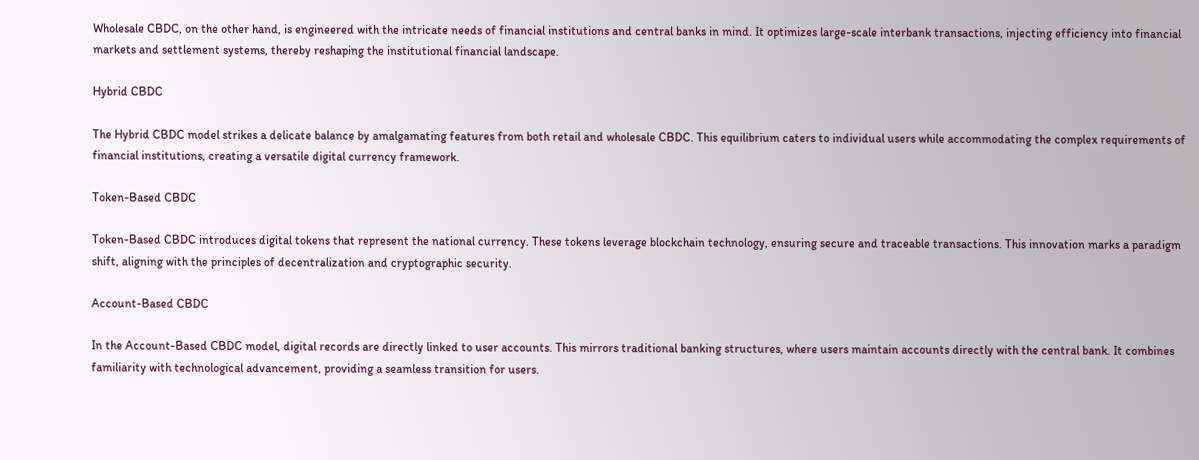Wholesale CBDC, on the other hand, is engineered with the intricate needs of financial institutions and central banks in mind. It optimizes large-scale interbank transactions, injecting efficiency into financial markets and settlement systems, thereby reshaping the institutional financial landscape.

Hybrid CBDC

The Hybrid CBDC model strikes a delicate balance by amalgamating features from both retail and wholesale CBDC. This equilibrium caters to individual users while accommodating the complex requirements of financial institutions, creating a versatile digital currency framework.

Token-Based CBDC

Token-Based CBDC introduces digital tokens that represent the national currency. These tokens leverage blockchain technology, ensuring secure and traceable transactions. This innovation marks a paradigm shift, aligning with the principles of decentralization and cryptographic security.

Account-Based CBDC

In the Account-Based CBDC model, digital records are directly linked to user accounts. This mirrors traditional banking structures, where users maintain accounts directly with the central bank. It combines familiarity with technological advancement, providing a seamless transition for users.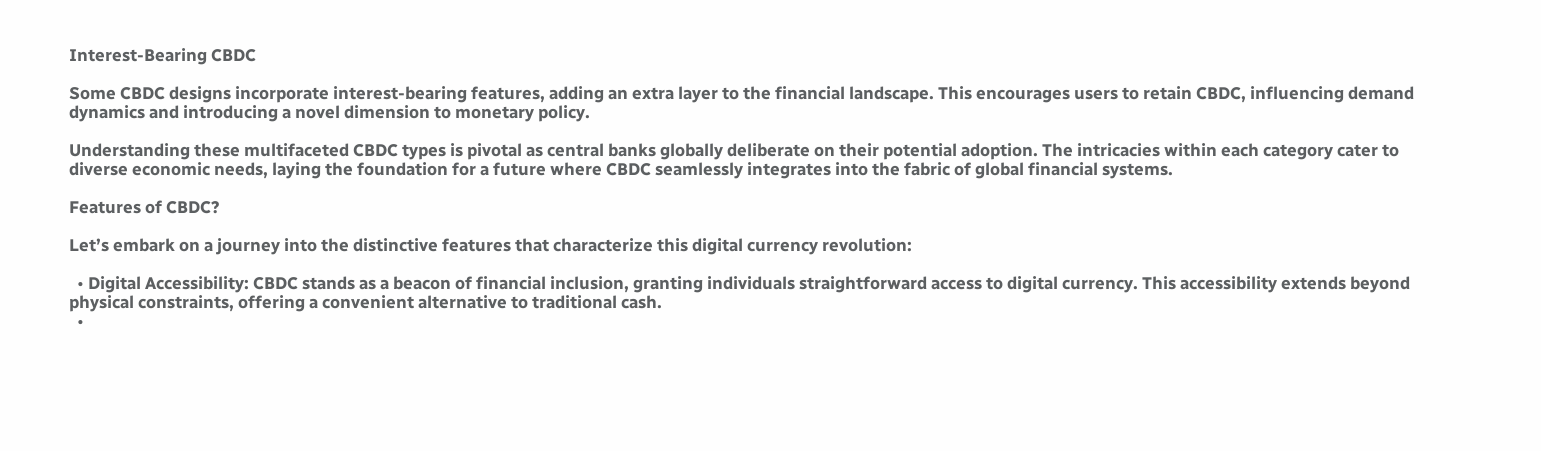Interest-Bearing CBDC

Some CBDC designs incorporate interest-bearing features, adding an extra layer to the financial landscape. This encourages users to retain CBDC, influencing demand dynamics and introducing a novel dimension to monetary policy.

Understanding these multifaceted CBDC types is pivotal as central banks globally deliberate on their potential adoption. The intricacies within each category cater to diverse economic needs, laying the foundation for a future where CBDC seamlessly integrates into the fabric of global financial systems.

Features of CBDC?

Let’s embark on a journey into the distinctive features that characterize this digital currency revolution:

  • Digital Accessibility: CBDC stands as a beacon of financial inclusion, granting individuals straightforward access to digital currency. This accessibility extends beyond physical constraints, offering a convenient alternative to traditional cash.
  •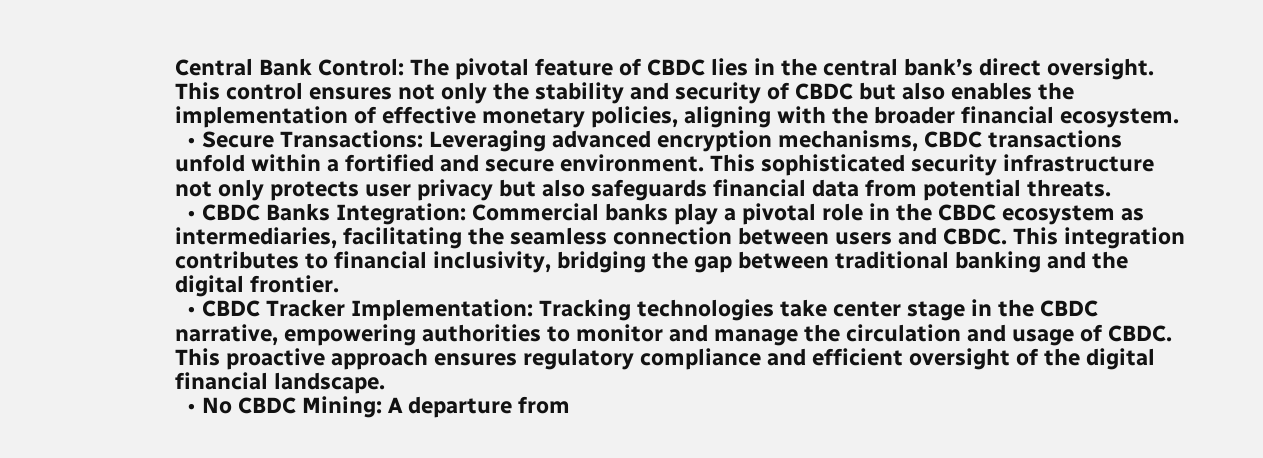Central Bank Control: The pivotal feature of CBDC lies in the central bank’s direct oversight. This control ensures not only the stability and security of CBDC but also enables the implementation of effective monetary policies, aligning with the broader financial ecosystem.
  • Secure Transactions: Leveraging advanced encryption mechanisms, CBDC transactions unfold within a fortified and secure environment. This sophisticated security infrastructure not only protects user privacy but also safeguards financial data from potential threats.
  • CBDC Banks Integration: Commercial banks play a pivotal role in the CBDC ecosystem as intermediaries, facilitating the seamless connection between users and CBDC. This integration contributes to financial inclusivity, bridging the gap between traditional banking and the digital frontier.
  • CBDC Tracker Implementation: Tracking technologies take center stage in the CBDC narrative, empowering authorities to monitor and manage the circulation and usage of CBDC. This proactive approach ensures regulatory compliance and efficient oversight of the digital financial landscape.
  • No CBDC Mining: A departure from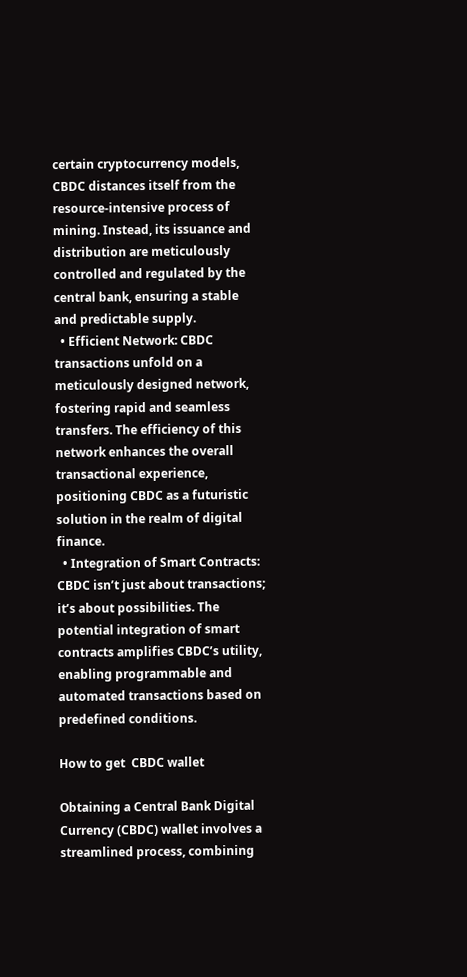certain cryptocurrency models, CBDC distances itself from the resource-intensive process of mining. Instead, its issuance and distribution are meticulously controlled and regulated by the central bank, ensuring a stable and predictable supply.
  • Efficient Network: CBDC transactions unfold on a meticulously designed network, fostering rapid and seamless transfers. The efficiency of this network enhances the overall transactional experience, positioning CBDC as a futuristic solution in the realm of digital finance.
  • Integration of Smart Contracts: CBDC isn’t just about transactions; it’s about possibilities. The potential integration of smart contracts amplifies CBDC’s utility, enabling programmable and automated transactions based on predefined conditions.

How to get  CBDC wallet

Obtaining a Central Bank Digital Currency (CBDC) wallet involves a streamlined process, combining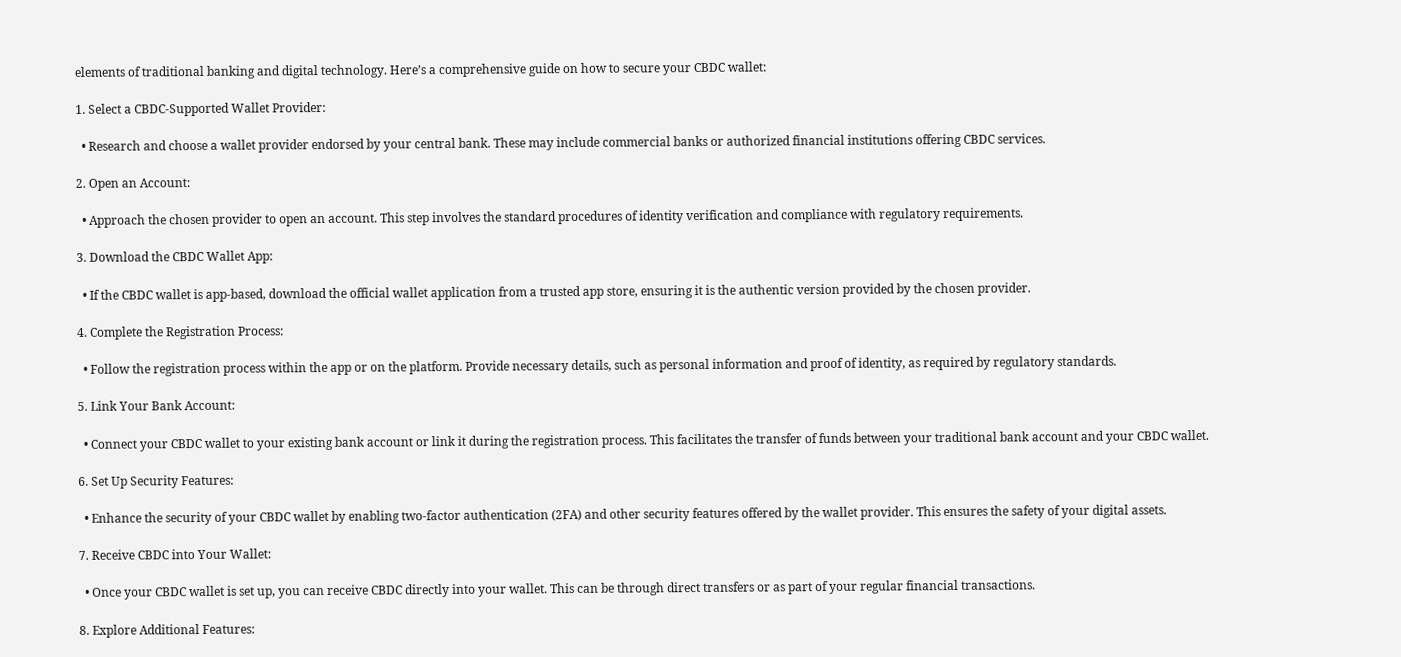elements of traditional banking and digital technology. Here’s a comprehensive guide on how to secure your CBDC wallet:

1. Select a CBDC-Supported Wallet Provider:

  • Research and choose a wallet provider endorsed by your central bank. These may include commercial banks or authorized financial institutions offering CBDC services.

2. Open an Account:

  • Approach the chosen provider to open an account. This step involves the standard procedures of identity verification and compliance with regulatory requirements.

3. Download the CBDC Wallet App:

  • If the CBDC wallet is app-based, download the official wallet application from a trusted app store, ensuring it is the authentic version provided by the chosen provider.

4. Complete the Registration Process:

  • Follow the registration process within the app or on the platform. Provide necessary details, such as personal information and proof of identity, as required by regulatory standards.

5. Link Your Bank Account:

  • Connect your CBDC wallet to your existing bank account or link it during the registration process. This facilitates the transfer of funds between your traditional bank account and your CBDC wallet.

6. Set Up Security Features:

  • Enhance the security of your CBDC wallet by enabling two-factor authentication (2FA) and other security features offered by the wallet provider. This ensures the safety of your digital assets.

7. Receive CBDC into Your Wallet:

  • Once your CBDC wallet is set up, you can receive CBDC directly into your wallet. This can be through direct transfers or as part of your regular financial transactions.

8. Explore Additional Features: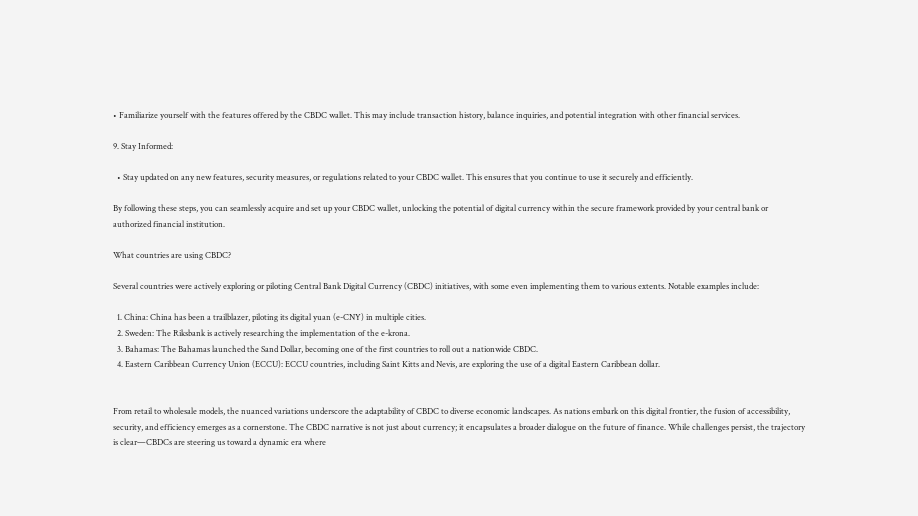• Familiarize yourself with the features offered by the CBDC wallet. This may include transaction history, balance inquiries, and potential integration with other financial services.

9. Stay Informed:

  • Stay updated on any new features, security measures, or regulations related to your CBDC wallet. This ensures that you continue to use it securely and efficiently.

By following these steps, you can seamlessly acquire and set up your CBDC wallet, unlocking the potential of digital currency within the secure framework provided by your central bank or authorized financial institution.

What countries are using CBDC?

Several countries were actively exploring or piloting Central Bank Digital Currency (CBDC) initiatives, with some even implementing them to various extents. Notable examples include:

  1. China: China has been a trailblazer, piloting its digital yuan (e-CNY) in multiple cities.
  2. Sweden: The Riksbank is actively researching the implementation of the e-krona.
  3. Bahamas: The Bahamas launched the Sand Dollar, becoming one of the first countries to roll out a nationwide CBDC.
  4. Eastern Caribbean Currency Union (ECCU): ECCU countries, including Saint Kitts and Nevis, are exploring the use of a digital Eastern Caribbean dollar.


From retail to wholesale models, the nuanced variations underscore the adaptability of CBDC to diverse economic landscapes. As nations embark on this digital frontier, the fusion of accessibility, security, and efficiency emerges as a cornerstone. The CBDC narrative is not just about currency; it encapsulates a broader dialogue on the future of finance. While challenges persist, the trajectory is clear—CBDCs are steering us toward a dynamic era where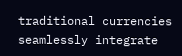traditional currencies seamlessly integrate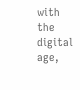with the digital age,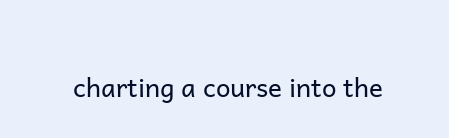charting a course into the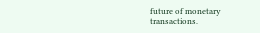future of monetary transactions.